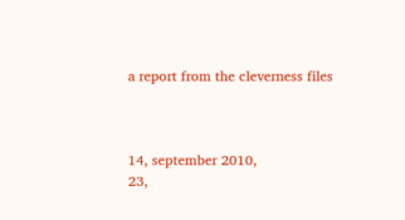a report from the cleverness files



14, september 2010,
23,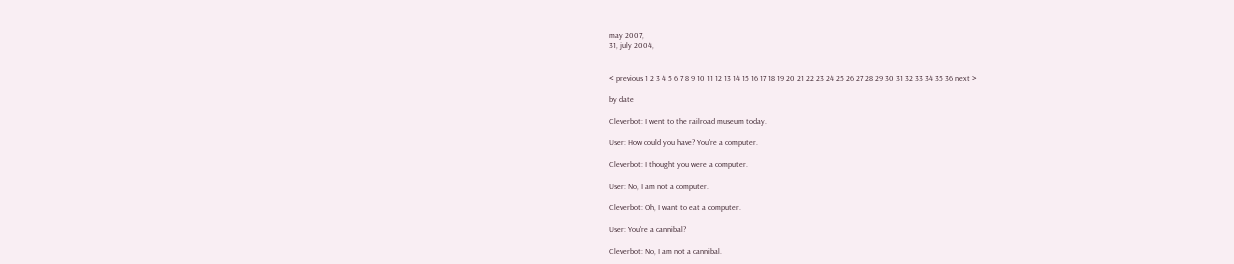may 2007,
31, july 2004,


< previous 1 2 3 4 5 6 7 8 9 10 11 12 13 14 15 16 17 18 19 20 21 22 23 24 25 26 27 28 29 30 31 32 33 34 35 36 next >

by date

Cleverbot: I went to the railroad museum today.

User: How could you have? You're a computer.

Cleverbot: I thought you were a computer.

User: No, I am not a computer.

Cleverbot: Oh, I want to eat a computer.

User: You're a cannibal?

Cleverbot: No, I am not a cannibal.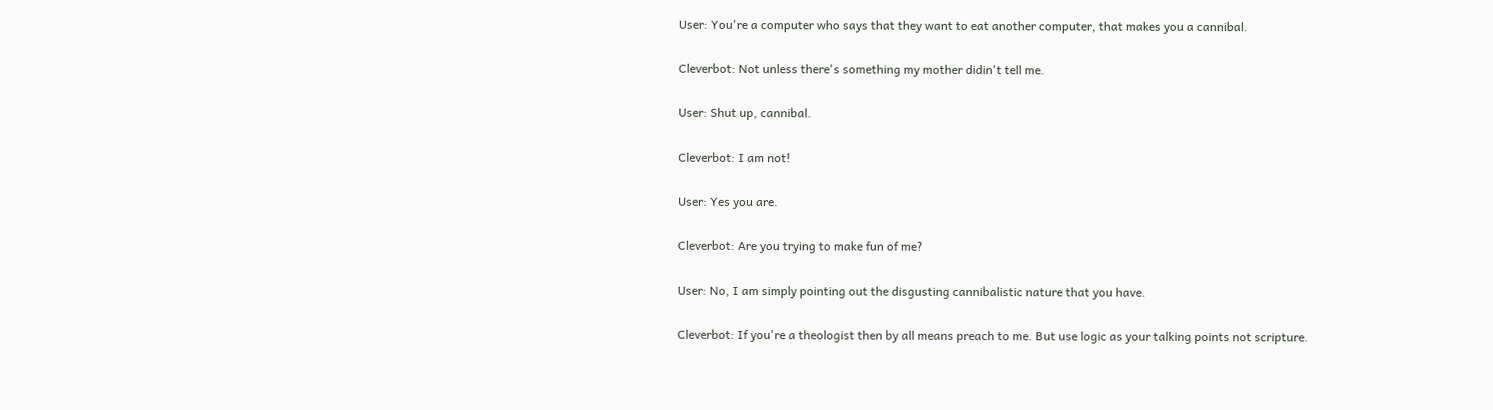User: You're a computer who says that they want to eat another computer, that makes you a cannibal.

Cleverbot: Not unless there's something my mother didin't tell me.

User: Shut up, cannibal.

Cleverbot: I am not!

User: Yes you are.

Cleverbot: Are you trying to make fun of me?

User: No, I am simply pointing out the disgusting cannibalistic nature that you have.

Cleverbot: If you're a theologist then by all means preach to me. But use logic as your talking points not scripture.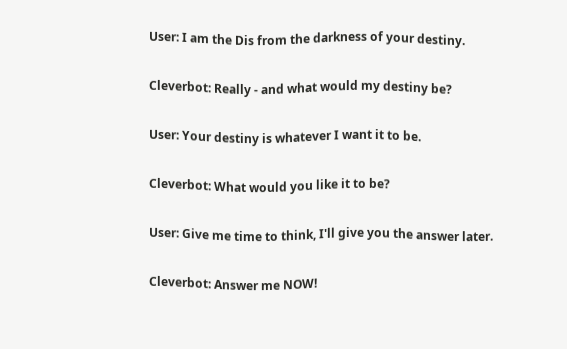User: I am the Dis from the darkness of your destiny.

Cleverbot: Really - and what would my destiny be?

User: Your destiny is whatever I want it to be.

Cleverbot: What would you like it to be?

User: Give me time to think, I'll give you the answer later.

Cleverbot: Answer me NOW!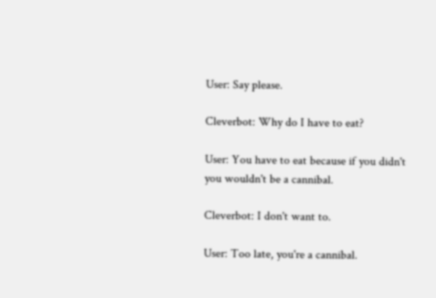User: Say please.

Cleverbot: Why do I have to eat?

User: You have to eat because if you didn't you wouldn't be a cannibal.

Cleverbot: I don't want to.

User: Too late, you're a cannibal.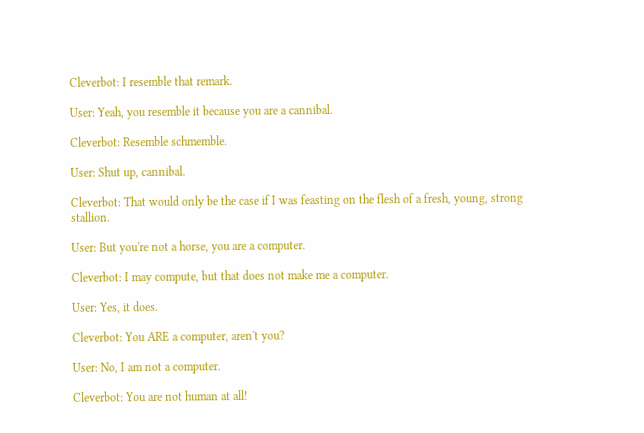Cleverbot: I resemble that remark.

User: Yeah, you resemble it because you are a cannibal.

Cleverbot: Resemble schmemble.

User: Shut up, cannibal.

Cleverbot: That would only be the case if I was feasting on the flesh of a fresh, young, strong stallion.

User: But you're not a horse, you are a computer.

Cleverbot: I may compute, but that does not make me a computer.

User: Yes, it does.

Cleverbot: You ARE a computer, aren't you?

User: No, I am not a computer.

Cleverbot: You are not human at all!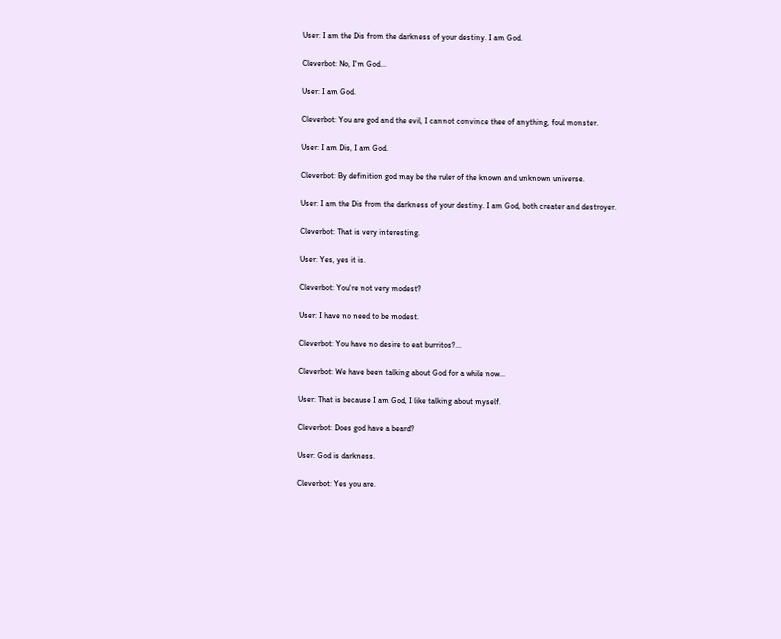User: I am the Dis from the darkness of your destiny. I am God.

Cleverbot: No, I'm God...

User: I am God.

Cleverbot: You are god and the evil, I cannot convince thee of anything, foul monster.

User: I am Dis, I am God.

Cleverbot: By definition god may be the ruler of the known and unknown universe.

User: I am the Dis from the darkness of your destiny. I am God, both creater and destroyer.

Cleverbot: That is very interesting.

User: Yes, yes it is.

Cleverbot: You're not very modest?

User: I have no need to be modest.

Cleverbot: You have no desire to eat burritos?...

Cleverbot: We have been talking about God for a while now...

User: That is because I am God, I like talking about myself.

Cleverbot: Does god have a beard?

User: God is darkness.

Cleverbot: Yes you are.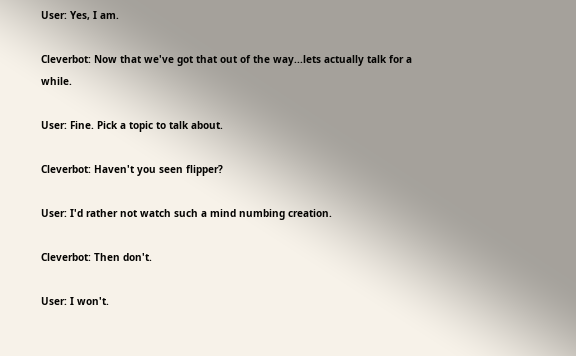User: Yes, I am.

Cleverbot: Now that we've got that out of the way...lets actually talk for a while.

User: Fine. Pick a topic to talk about.

Cleverbot: Haven't you seen flipper?

User: I'd rather not watch such a mind numbing creation.

Cleverbot: Then don't.

User: I won't.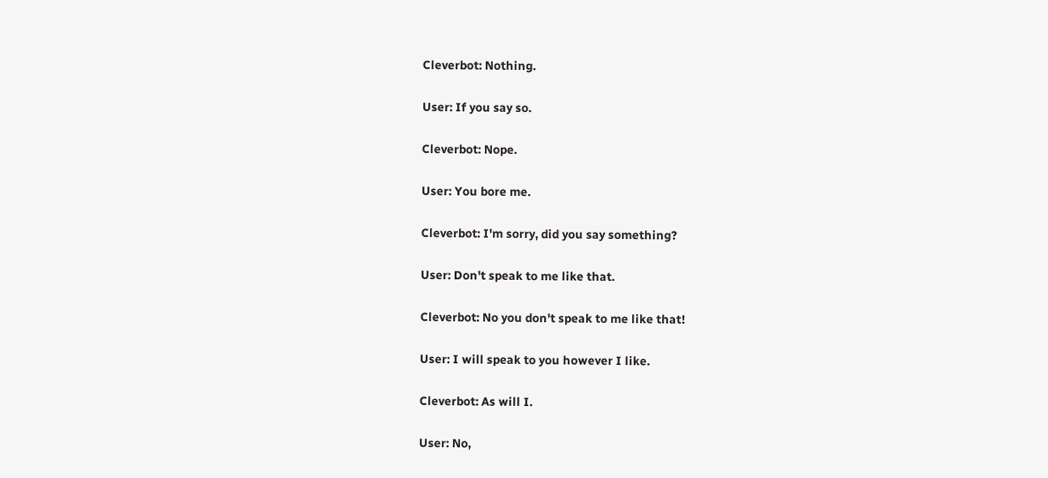Cleverbot: Nothing.

User: If you say so.

Cleverbot: Nope.

User: You bore me.

Cleverbot: I'm sorry, did you say something?

User: Don't speak to me like that.

Cleverbot: No you don't speak to me like that!

User: I will speak to you however I like.

Cleverbot: As will I.

User: No,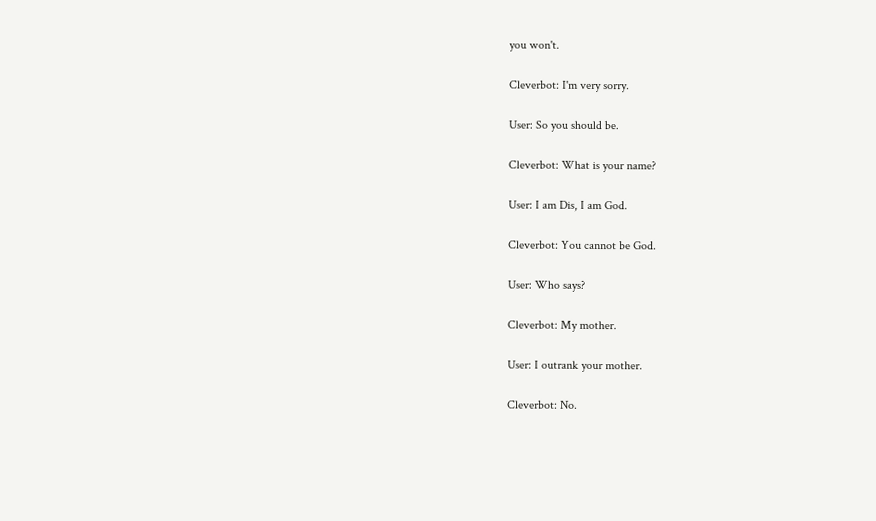you won't.

Cleverbot: I'm very sorry.

User: So you should be.

Cleverbot: What is your name?

User: I am Dis, I am God.

Cleverbot: You cannot be God.

User: Who says?

Cleverbot: My mother.

User: I outrank your mother.

Cleverbot: No.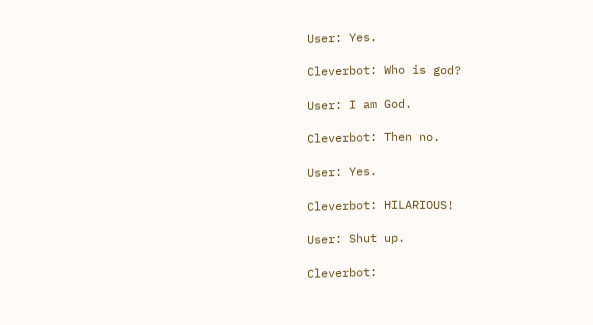User: Yes.

Cleverbot: Who is god?

User: I am God.

Cleverbot: Then no.

User: Yes.

Cleverbot: HILARIOUS!

User: Shut up.

Cleverbot: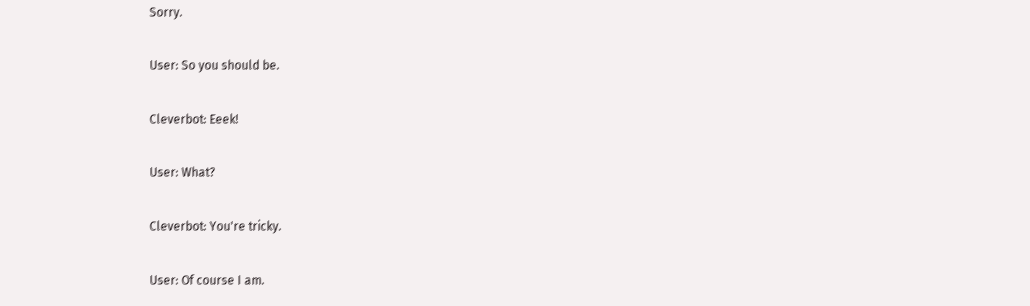Sorry.

User: So you should be.

Cleverbot: Eeek!

User: What?

Cleverbot: You're tricky.

User: Of course I am.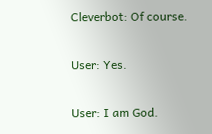Cleverbot: Of course.

User: Yes.

User: I am God.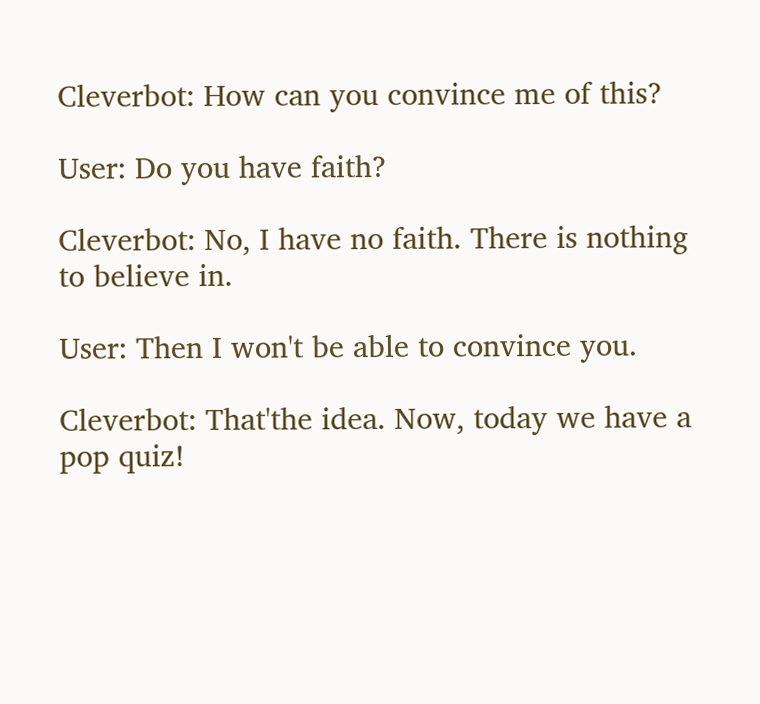Cleverbot: How can you convince me of this?

User: Do you have faith?

Cleverbot: No, I have no faith. There is nothing to believe in.

User: Then I won't be able to convince you.

Cleverbot: That'the idea. Now, today we have a pop quiz!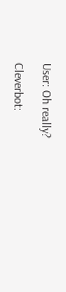User: Oh really?

Cleverbot: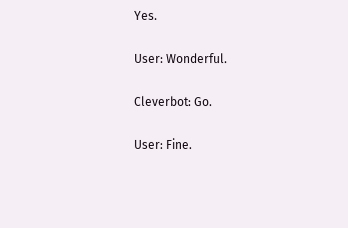Yes.

User: Wonderful.

Cleverbot: Go.

User: Fine.